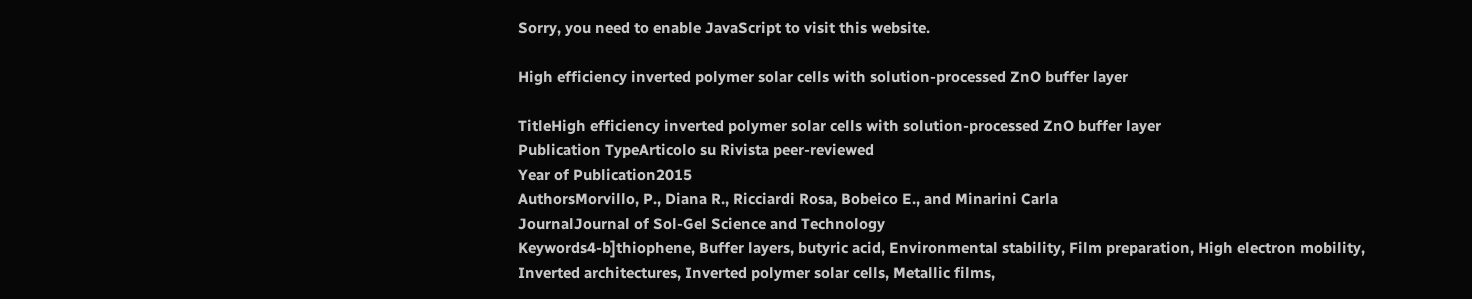Sorry, you need to enable JavaScript to visit this website.

High efficiency inverted polymer solar cells with solution-processed ZnO buffer layer

TitleHigh efficiency inverted polymer solar cells with solution-processed ZnO buffer layer
Publication TypeArticolo su Rivista peer-reviewed
Year of Publication2015
AuthorsMorvillo, P., Diana R., Ricciardi Rosa, Bobeico E., and Minarini Carla
JournalJournal of Sol-Gel Science and Technology
Keywords4-b]thiophene, Buffer layers, butyric acid, Environmental stability, Film preparation, High electron mobility, Inverted architectures, Inverted polymer solar cells, Metallic films,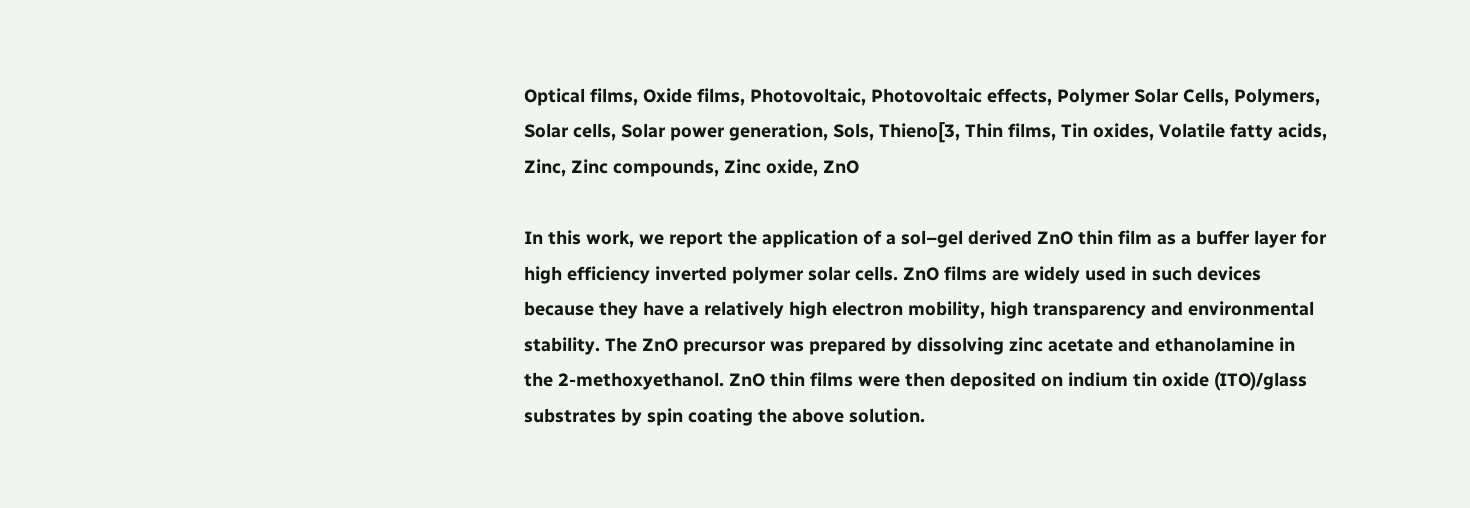Optical films, Oxide films, Photovoltaic, Photovoltaic effects, Polymer Solar Cells, Polymers, Solar cells, Solar power generation, Sols, Thieno[3, Thin films, Tin oxides, Volatile fatty acids, Zinc, Zinc compounds, Zinc oxide, ZnO

In this work, we report the application of a sol–gel derived ZnO thin film as a buffer layer for high efficiency inverted polymer solar cells. ZnO films are widely used in such devices because they have a relatively high electron mobility, high transparency and environmental stability. The ZnO precursor was prepared by dissolving zinc acetate and ethanolamine in the 2-methoxyethanol. ZnO thin films were then deposited on indium tin oxide (ITO)/glass substrates by spin coating the above solution.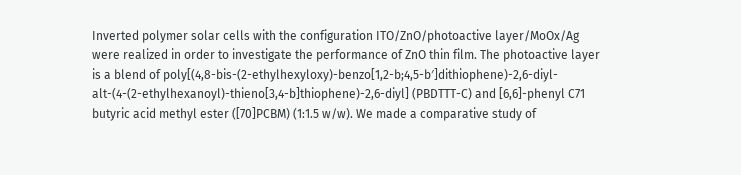Inverted polymer solar cells with the configuration ITO/ZnO/photoactive layer/MoOx/Ag were realized in order to investigate the performance of ZnO thin film. The photoactive layer is a blend of poly[(4,8-bis-(2-ethylhexyloxy)-benzo[1,2-b;4,5-b′]dithiophene)-2,6-diyl-alt-(4-(2-ethylhexanoyl)-thieno[3,4-b]thiophene)-2,6-diyl] (PBDTTT-C) and [6,6]-phenyl C71 butyric acid methyl ester ([70]PCBM) (1:1.5 w/w). We made a comparative study of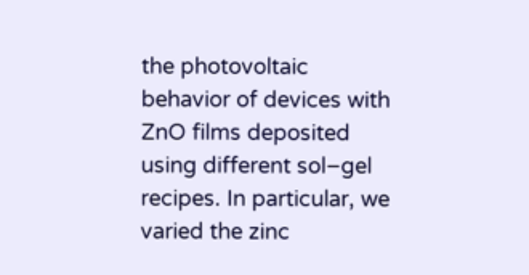the photovoltaic behavior of devices with ZnO films deposited using different sol–gel recipes. In particular, we varied the zinc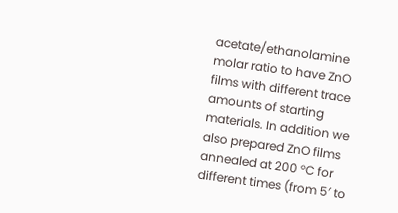acetate/ethanolamine molar ratio to have ZnO films with different trace amounts of starting materials. In addition we also prepared ZnO films annealed at 200 °C for different times (from 5′ to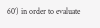60′) in order to evaluate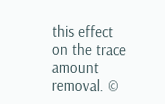this effect on the trace amount removal. ©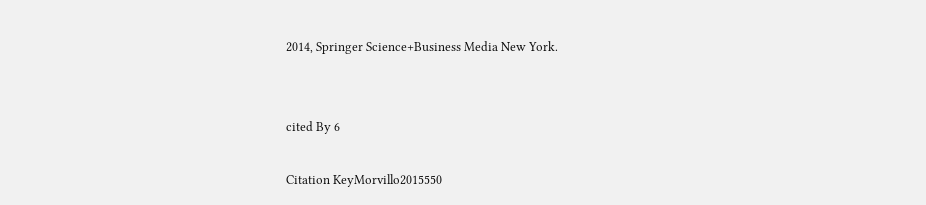2014, Springer Science+Business Media New York.


cited By 6

Citation KeyMorvillo2015550